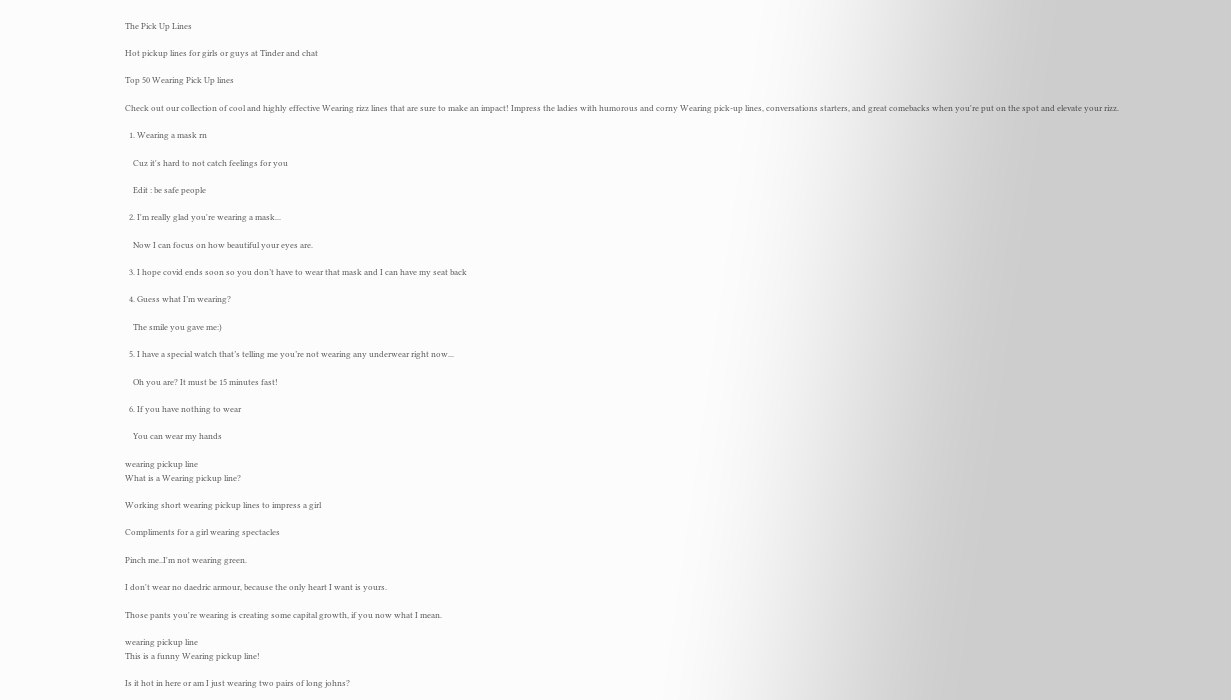The Pick Up Lines

Hot pickup lines for girls or guys at Tinder and chat

Top 50 Wearing Pick Up lines

Check out our collection of cool and highly effective Wearing rizz lines that are sure to make an impact! Impress the ladies with humorous and corny Wearing pick-up lines, conversations starters, and great comebacks when you're put on the spot and elevate your rizz.

  1. Wearing a mask rn

    Cuz it's hard to not catch feelings for you

    Edit : be safe people

  2. I'm really glad you're wearing a mask...

    Now I can focus on how beautiful your eyes are.

  3. I hope covid ends soon so you don’t have to wear that mask and I can have my seat back

  4. Guess what I’m wearing?

    The smile you gave me:)

  5. I have a special watch that’s telling me you’re not wearing any underwear right now...

    Oh you are? It must be 15 minutes fast!

  6. If you have nothing to wear

    You can wear my hands

wearing pickup line
What is a Wearing pickup line?

Working short wearing pickup lines to impress a girl

Compliments for a girl wearing spectacles

Pinch me..I'm not wearing green.

I don't wear no daedric armour, because the only heart I want is yours.

Those pants you're wearing is creating some capital growth, if you now what I mean.

wearing pickup line
This is a funny Wearing pickup line!

Is it hot in here or am I just wearing two pairs of long johns?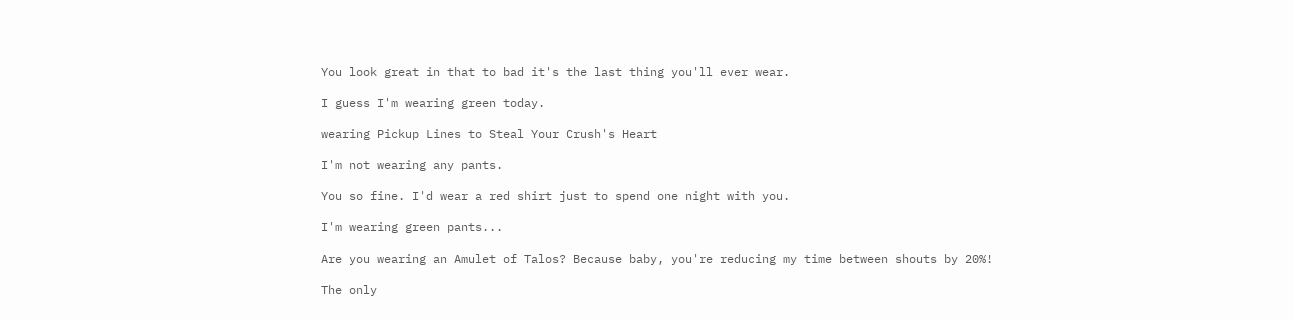You look great in that to bad it's the last thing you'll ever wear.

I guess I'm wearing green today.

wearing Pickup Lines to Steal Your Crush's Heart

I'm not wearing any pants.

You so fine. I'd wear a red shirt just to spend one night with you.

I'm wearing green pants...

Are you wearing an Amulet of Talos? Because baby, you're reducing my time between shouts by 20%!

The only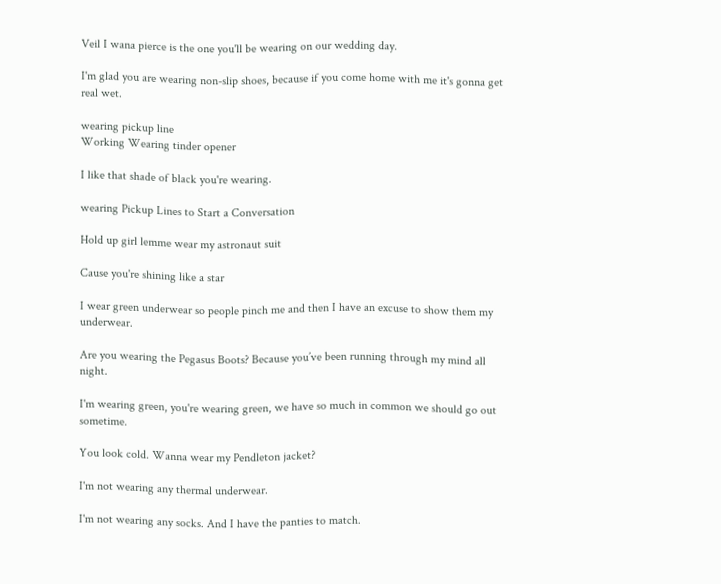Veil I wana pierce is the one you'll be wearing on our wedding day.

I'm glad you are wearing non-slip shoes, because if you come home with me it's gonna get real wet.

wearing pickup line
Working Wearing tinder opener

I like that shade of black you're wearing.

wearing Pickup Lines to Start a Conversation

Hold up girl lemme wear my astronaut suit

Cause you're shining like a star

I wear green underwear so people pinch me and then I have an excuse to show them my underwear.

Are you wearing the Pegasus Boots? Because you’ve been running through my mind all night.

I'm wearing green, you're wearing green, we have so much in common we should go out sometime.

You look cold. Wanna wear my Pendleton jacket?

I'm not wearing any thermal underwear.

I'm not wearing any socks. And I have the panties to match.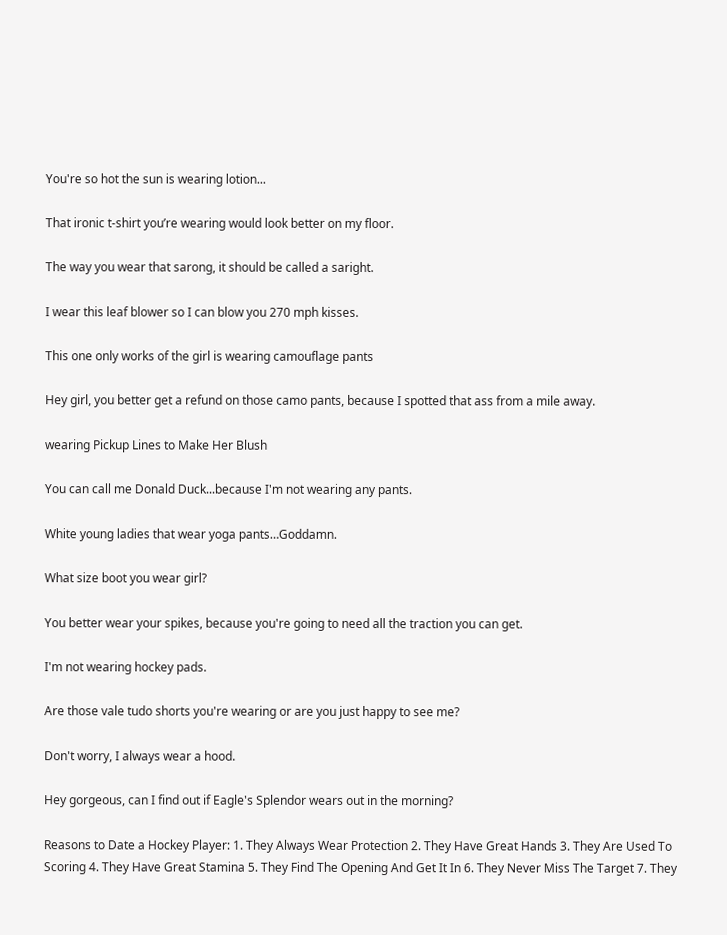You're so hot the sun is wearing lotion...

That ironic t-shirt you’re wearing would look better on my floor.

The way you wear that sarong, it should be called a saright.

I wear this leaf blower so I can blow you 270 mph kisses.

This one only works of the girl is wearing camouflage pants

Hey girl, you better get a refund on those camo pants, because I spotted that ass from a mile away.

wearing Pickup Lines to Make Her Blush

You can call me Donald Duck...because I'm not wearing any pants.

White young ladies that wear yoga pants…Goddamn.

What size boot you wear girl?

You better wear your spikes, because you're going to need all the traction you can get.

I'm not wearing hockey pads.

Are those vale tudo shorts you're wearing or are you just happy to see me?

Don't worry, I always wear a hood.

Hey gorgeous, can I find out if Eagle's Splendor wears out in the morning?

Reasons to Date a Hockey Player: 1. They Always Wear Protection 2. They Have Great Hands 3. They Are Used To Scoring 4. They Have Great Stamina 5. They Find The Opening And Get It In 6. They Never Miss The Target 7. They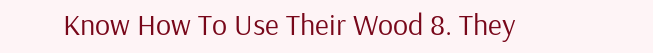Know How To Use Their Wood 8. They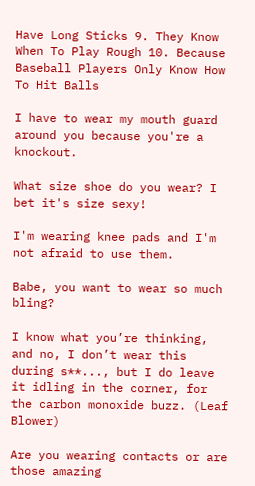Have Long Sticks 9. They Know When To Play Rough 10. Because Baseball Players Only Know How To Hit Balls

I have to wear my mouth guard around you because you're a knockout.

What size shoe do you wear? I bet it's size sexy!

I'm wearing knee pads and I'm not afraid to use them.

Babe, you want to wear so much bling?

I know what you’re thinking, and no, I don’t wear this during s**..., but I do leave it idling in the corner, for the carbon monoxide buzz. (Leaf Blower)

Are you wearing contacts or are those amazing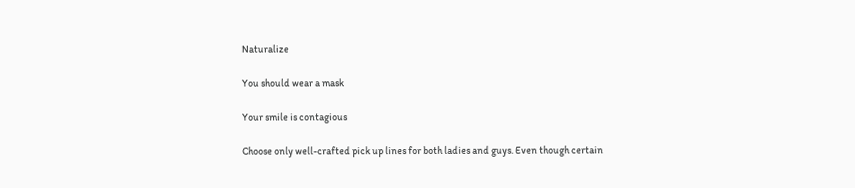Naturalize

You should wear a mask

Your smile is contagious

Choose only well-crafted pick up lines for both ladies and guys. Even though certain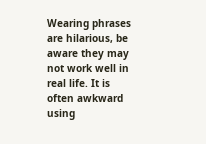Wearing phrases are hilarious, be aware they may not work well in real life. It is often awkward using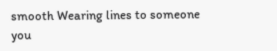smooth Wearing lines to someone you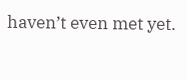haven’t even met yet.